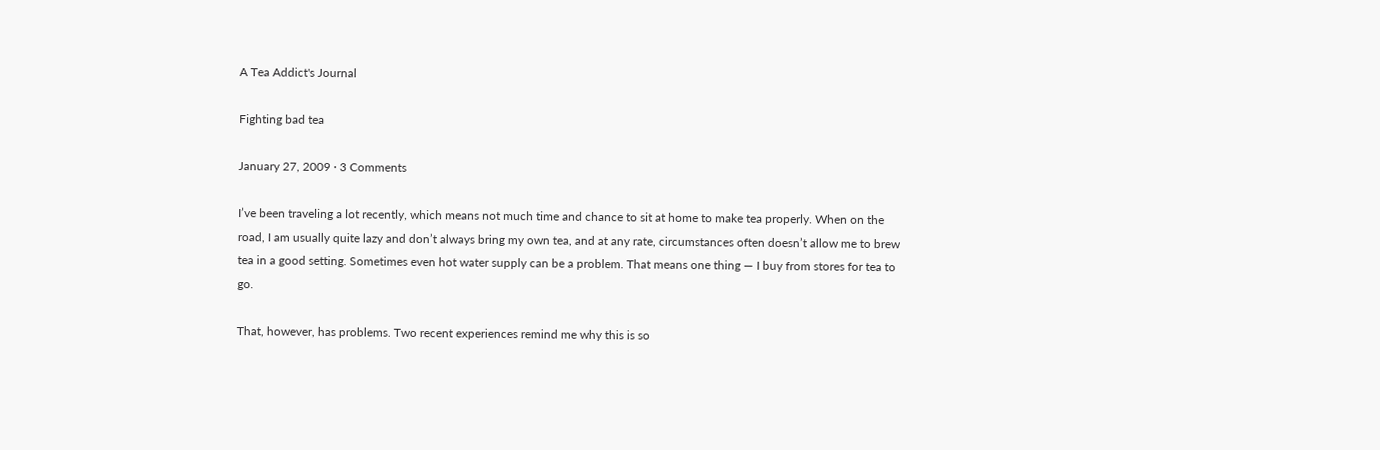A Tea Addict's Journal

Fighting bad tea

January 27, 2009 · 3 Comments

I’ve been traveling a lot recently, which means not much time and chance to sit at home to make tea properly. When on the road, I am usually quite lazy and don’t always bring my own tea, and at any rate, circumstances often doesn’t allow me to brew tea in a good setting. Sometimes even hot water supply can be a problem. That means one thing — I buy from stores for tea to go.

That, however, has problems. Two recent experiences remind me why this is so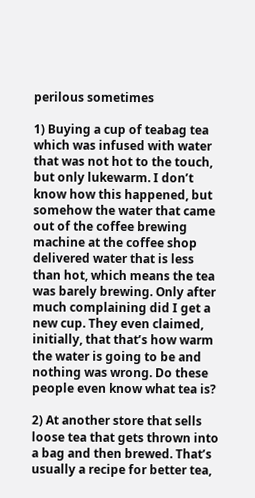perilous sometimes

1) Buying a cup of teabag tea which was infused with water that was not hot to the touch, but only lukewarm. I don’t know how this happened, but somehow the water that came out of the coffee brewing machine at the coffee shop delivered water that is less than hot, which means the tea was barely brewing. Only after much complaining did I get a new cup. They even claimed, initially, that that’s how warm the water is going to be and nothing was wrong. Do these people even know what tea is?

2) At another store that sells loose tea that gets thrown into a bag and then brewed. That’s usually a recipe for better tea,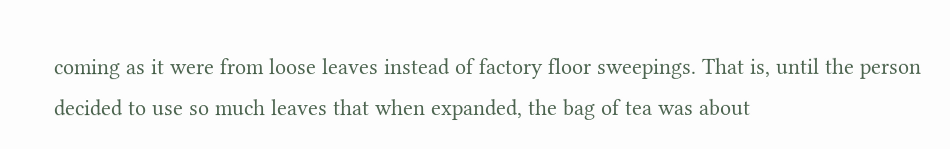coming as it were from loose leaves instead of factory floor sweepings. That is, until the person decided to use so much leaves that when expanded, the bag of tea was about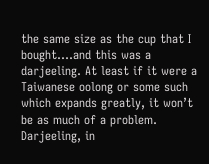the same size as the cup that I bought….and this was a darjeeling. At least if it were a Taiwanese oolong or some such which expands greatly, it won’t be as much of a problem. Darjeeling, in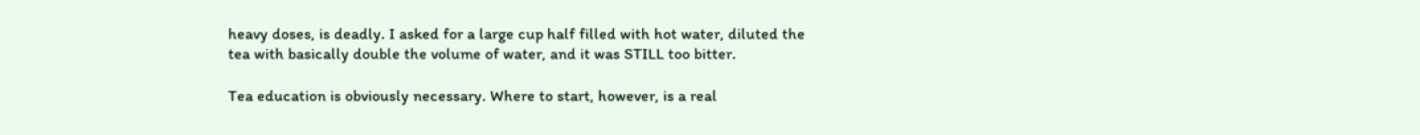heavy doses, is deadly. I asked for a large cup half filled with hot water, diluted the tea with basically double the volume of water, and it was STILL too bitter.

Tea education is obviously necessary. Where to start, however, is a real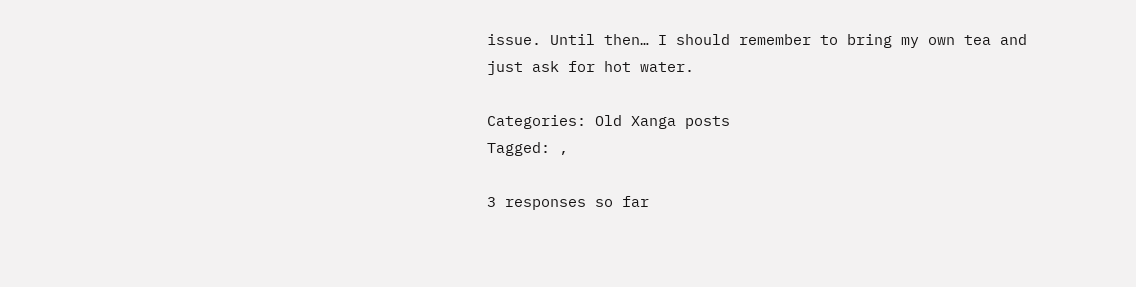issue. Until then… I should remember to bring my own tea and just ask for hot water.

Categories: Old Xanga posts
Tagged: ,

3 responses so far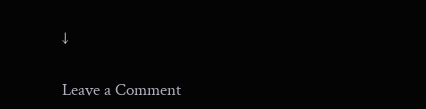↓

Leave a Comment